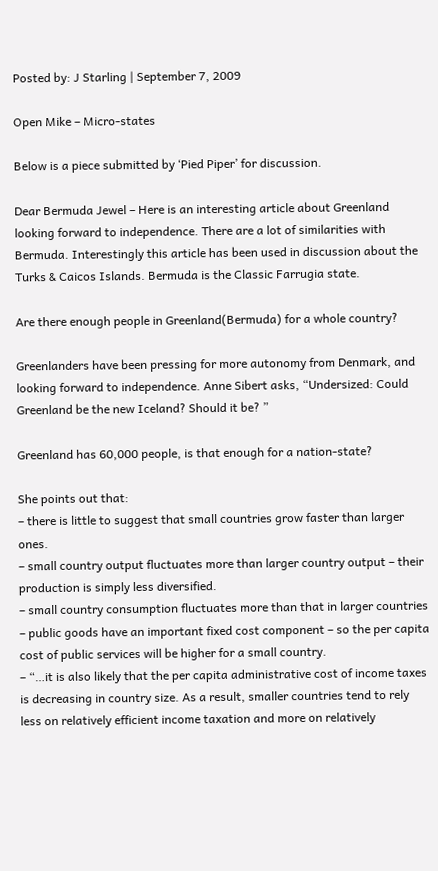Posted by: J Starling | September 7, 2009

Open Mike – Micro-states

Below is a piece submitted by ‘Pied Piper’ for discussion.

Dear Bermuda Jewel – Here is an interesting article about Greenland looking forward to independence. There are a lot of similarities with Bermuda. Interestingly this article has been used in discussion about the Turks & Caicos Islands. Bermuda is the Classic Farrugia state.

Are there enough people in Greenland(Bermuda) for a whole country?

Greenlanders have been pressing for more autonomy from Denmark, and looking forward to independence. Anne Sibert asks, “Undersized: Could Greenland be the new Iceland? Should it be? ”

Greenland has 60,000 people, is that enough for a nation-state?

She points out that:
– there is little to suggest that small countries grow faster than larger ones.
– small country output fluctuates more than larger country output – their production is simply less diversified.
– small country consumption fluctuates more than that in larger countries
– public goods have an important fixed cost component – so the per capita cost of public services will be higher for a small country.
– “…it is also likely that the per capita administrative cost of income taxes is decreasing in country size. As a result, smaller countries tend to rely less on relatively efficient income taxation and more on relatively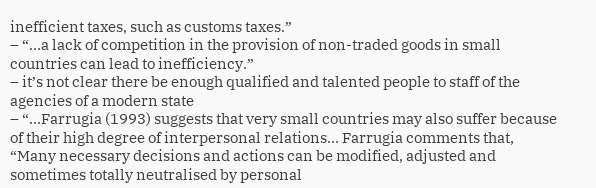inefficient taxes, such as customs taxes.”
– “…a lack of competition in the provision of non-traded goods in small countries can lead to inefficiency.”
– it’s not clear there be enough qualified and talented people to staff of the agencies of a modern state
– “…Farrugia (1993) suggests that very small countries may also suffer because of their high degree of interpersonal relations… Farrugia comments that, “Many necessary decisions and actions can be modified, adjusted and sometimes totally neutralised by personal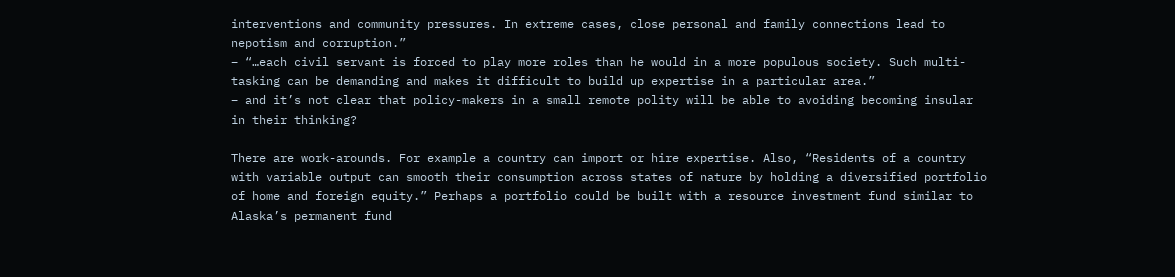interventions and community pressures. In extreme cases, close personal and family connections lead to nepotism and corruption.”
– “…each civil servant is forced to play more roles than he would in a more populous society. Such multi-tasking can be demanding and makes it difficult to build up expertise in a particular area.”
– and it’s not clear that policy-makers in a small remote polity will be able to avoiding becoming insular in their thinking?

There are work-arounds. For example a country can import or hire expertise. Also, “Residents of a country with variable output can smooth their consumption across states of nature by holding a diversified portfolio of home and foreign equity.” Perhaps a portfolio could be built with a resource investment fund similar to Alaska’s permanent fund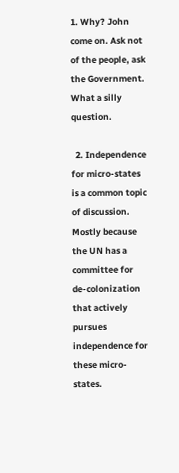1. Why? John come on. Ask not of the people, ask the Government. What a silly question.

  2. Independence for micro-states is a common topic of discussion. Mostly because the UN has a committee for de-colonization that actively pursues independence for these micro-states.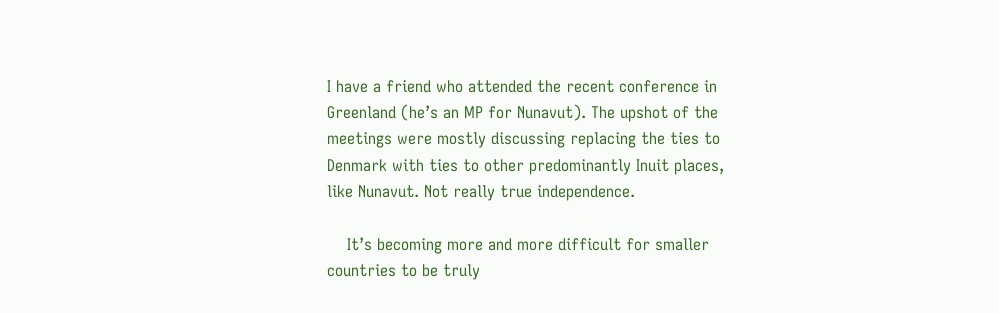I have a friend who attended the recent conference in Greenland (he’s an MP for Nunavut). The upshot of the meetings were mostly discussing replacing the ties to Denmark with ties to other predominantly Inuit places, like Nunavut. Not really true independence.

    It’s becoming more and more difficult for smaller countries to be truly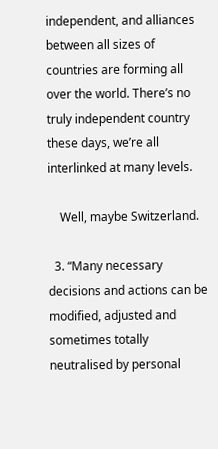independent, and alliances between all sizes of countries are forming all over the world. There’s no truly independent country these days, we’re all interlinked at many levels.

    Well, maybe Switzerland.

  3. “Many necessary decisions and actions can be modified, adjusted and sometimes totally neutralised by personal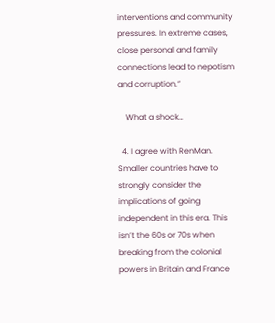interventions and community pressures. In extreme cases, close personal and family connections lead to nepotism and corruption.”

    What a shock…

  4. I agree with RenMan. Smaller countries have to strongly consider the implications of going independent in this era. This isn’t the 60s or 70s when breaking from the colonial powers in Britain and France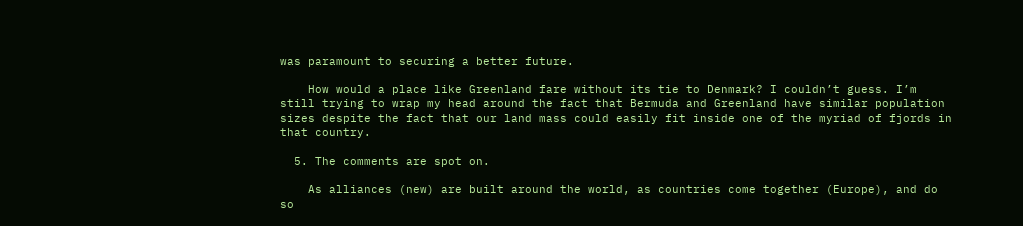was paramount to securing a better future.

    How would a place like Greenland fare without its tie to Denmark? I couldn’t guess. I’m still trying to wrap my head around the fact that Bermuda and Greenland have similar population sizes despite the fact that our land mass could easily fit inside one of the myriad of fjords in that country.

  5. The comments are spot on.

    As alliances (new) are built around the world, as countries come together (Europe), and do so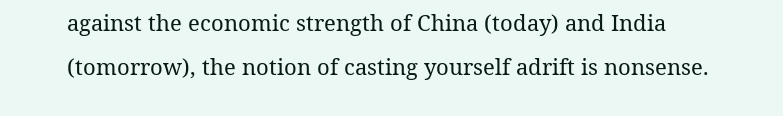against the economic strength of China (today) and India (tomorrow), the notion of casting yourself adrift is nonsense.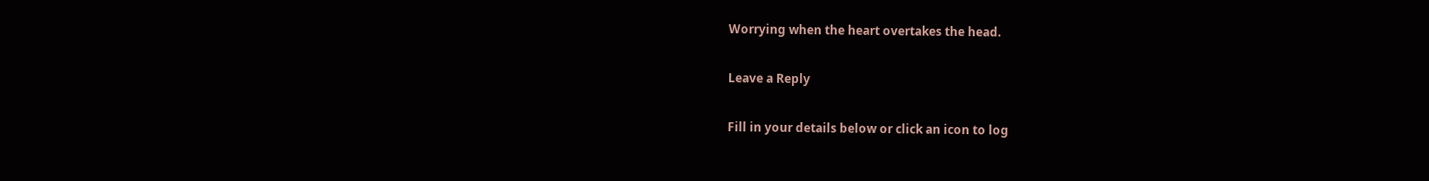Worrying when the heart overtakes the head.

Leave a Reply

Fill in your details below or click an icon to log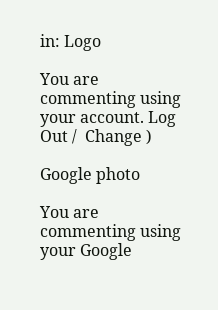in: Logo

You are commenting using your account. Log Out /  Change )

Google photo

You are commenting using your Google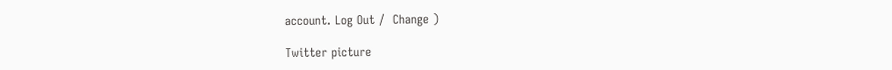account. Log Out /  Change )

Twitter picture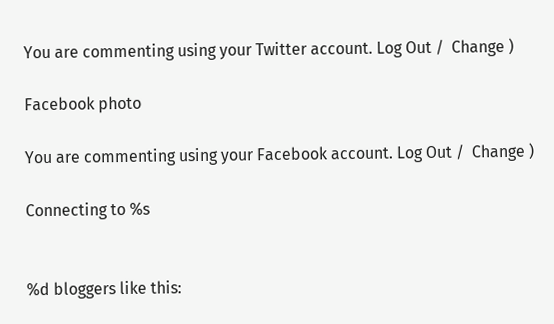You are commenting using your Twitter account. Log Out /  Change )

Facebook photo

You are commenting using your Facebook account. Log Out /  Change )

Connecting to %s


%d bloggers like this: